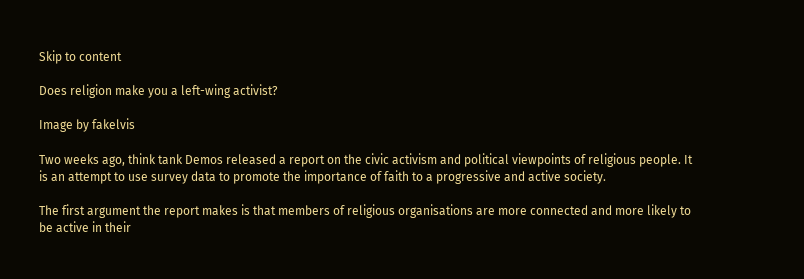Skip to content

Does religion make you a left-wing activist?

Image by fakelvis

Two weeks ago, think tank Demos released a report on the civic activism and political viewpoints of religious people. It is an attempt to use survey data to promote the importance of faith to a progressive and active society.

The first argument the report makes is that members of religious organisations are more connected and more likely to be active in their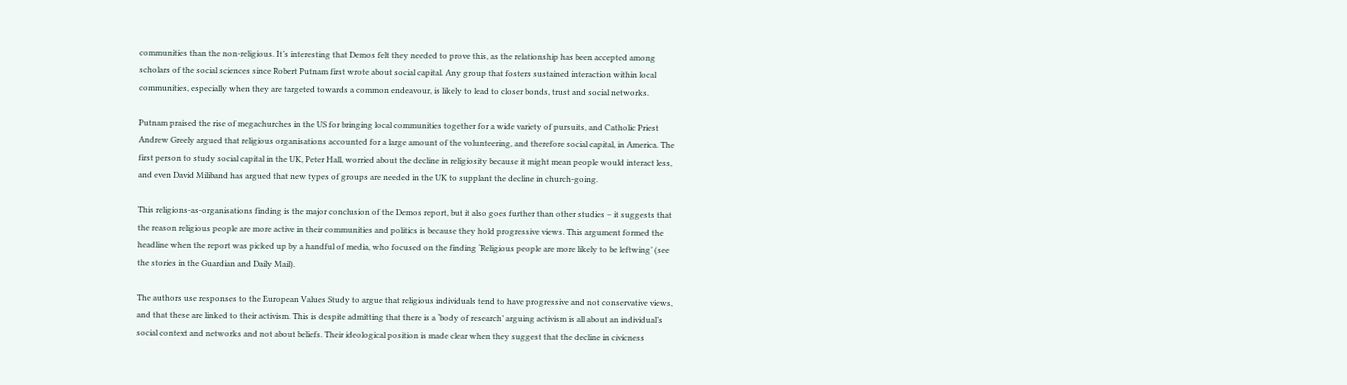communities than the non-religious. It’s interesting that Demos felt they needed to prove this, as the relationship has been accepted among scholars of the social sciences since Robert Putnam first wrote about social capital. Any group that fosters sustained interaction within local communities, especially when they are targeted towards a common endeavour, is likely to lead to closer bonds, trust and social networks.

Putnam praised the rise of megachurches in the US for bringing local communities together for a wide variety of pursuits, and Catholic Priest Andrew Greely argued that religious organisations accounted for a large amount of the volunteering, and therefore social capital, in America. The first person to study social capital in the UK, Peter Hall, worried about the decline in religiosity because it might mean people would interact less, and even David Miliband has argued that new types of groups are needed in the UK to supplant the decline in church-going.

This religions-as-organisations finding is the major conclusion of the Demos report, but it also goes further than other studies – it suggests that the reason religious people are more active in their communities and politics is because they hold progressive views. This argument formed the headline when the report was picked up by a handful of media, who focused on the finding ‘Religious people are more likely to be leftwing’ (see the stories in the Guardian and Daily Mail).

The authors use responses to the European Values Study to argue that religious individuals tend to have progressive and not conservative views, and that these are linked to their activism. This is despite admitting that there is a ‘body of research’ arguing activism is all about an individual’s social context and networks and not about beliefs. Their ideological position is made clear when they suggest that the decline in civicness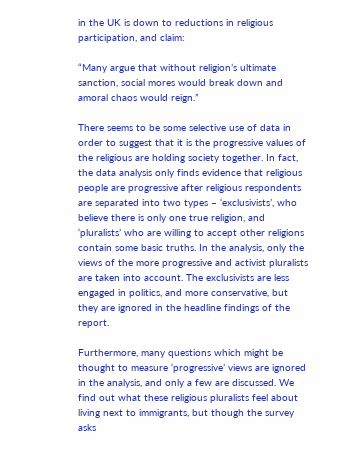in the UK is down to reductions in religious participation, and claim:

“Many argue that without religion’s ultimate sanction, social mores would break down and amoral chaos would reign.”

There seems to be some selective use of data in order to suggest that it is the progressive values of the religious are holding society together. In fact, the data analysis only finds evidence that religious people are progressive after religious respondents are separated into two types – ‘exclusivists’, who believe there is only one true religion, and ‘pluralists’ who are willing to accept other religions contain some basic truths. In the analysis, only the views of the more progressive and activist pluralists are taken into account. The exclusivists are less engaged in politics, and more conservative, but they are ignored in the headline findings of the report.

Furthermore, many questions which might be thought to measure ‘progressive’ views are ignored in the analysis, and only a few are discussed. We find out what these religious pluralists feel about living next to immigrants, but though the survey asks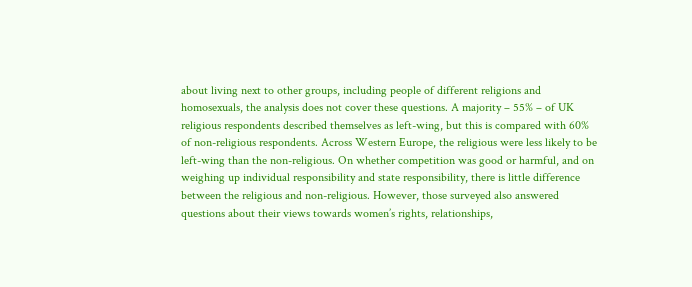about living next to other groups, including people of different religions and homosexuals, the analysis does not cover these questions. A majority – 55% – of UK religious respondents described themselves as left-wing, but this is compared with 60% of non-religious respondents. Across Western Europe, the religious were less likely to be left-wing than the non-religious. On whether competition was good or harmful, and on weighing up individual responsibility and state responsibility, there is little difference between the religious and non-religious. However, those surveyed also answered questions about their views towards women’s rights, relationships,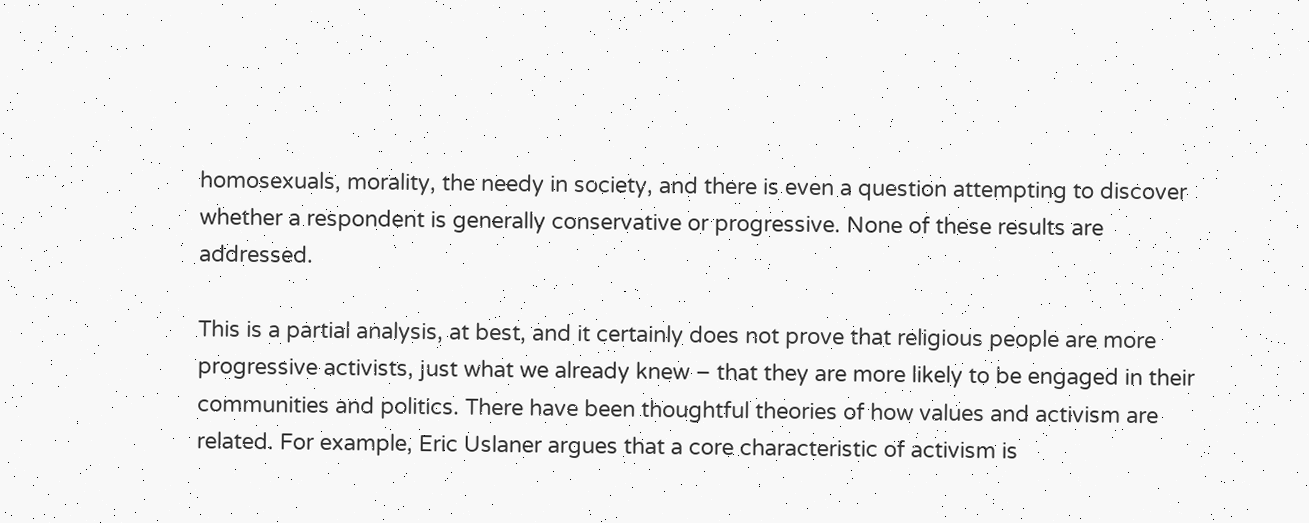homosexuals, morality, the needy in society, and there is even a question attempting to discover whether a respondent is generally conservative or progressive. None of these results are addressed.

This is a partial analysis, at best, and it certainly does not prove that religious people are more progressive activists, just what we already knew – that they are more likely to be engaged in their communities and politics. There have been thoughtful theories of how values and activism are related. For example, Eric Uslaner argues that a core characteristic of activism is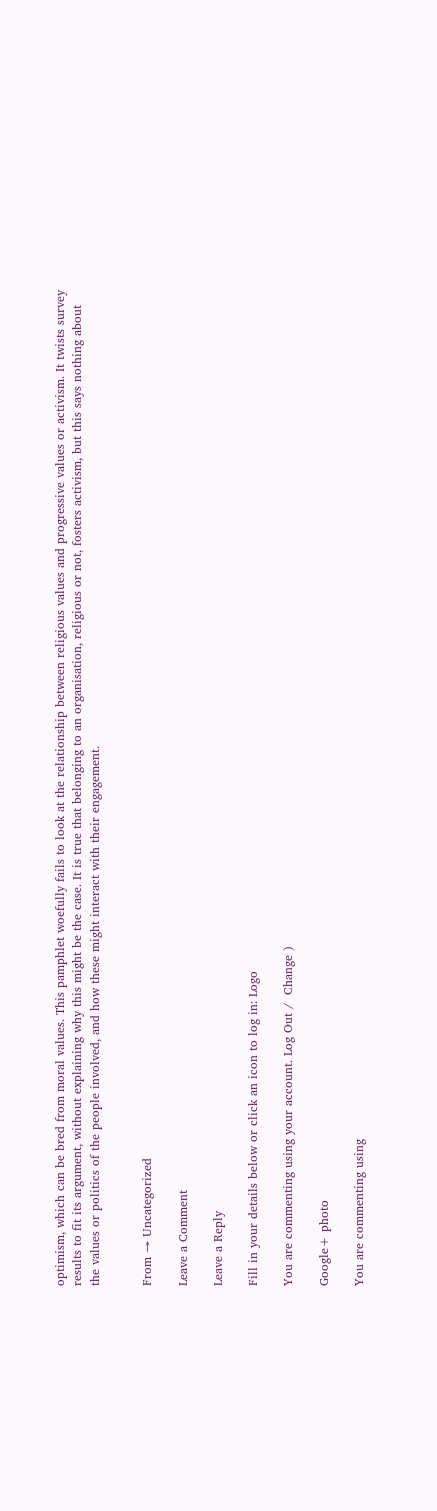optimism, which can be bred from moral values. This pamphlet woefully fails to look at the relationship between religious values and progressive values or activism. It twists survey results to fit its argument, without explaining why this might be the case. It is true that belonging to an organisation, religious or not, fosters activism, but this says nothing about the values or politics of the people involved, and how these might interact with their engagement.


From → Uncategorized

Leave a Comment

Leave a Reply

Fill in your details below or click an icon to log in: Logo

You are commenting using your account. Log Out /  Change )

Google+ photo

You are commenting using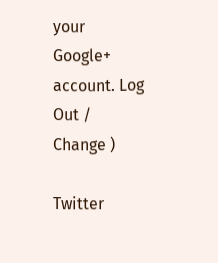your Google+ account. Log Out /  Change )

Twitter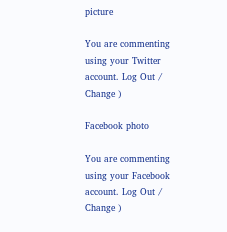picture

You are commenting using your Twitter account. Log Out /  Change )

Facebook photo

You are commenting using your Facebook account. Log Out /  Change )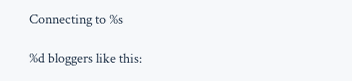Connecting to %s

%d bloggers like this: